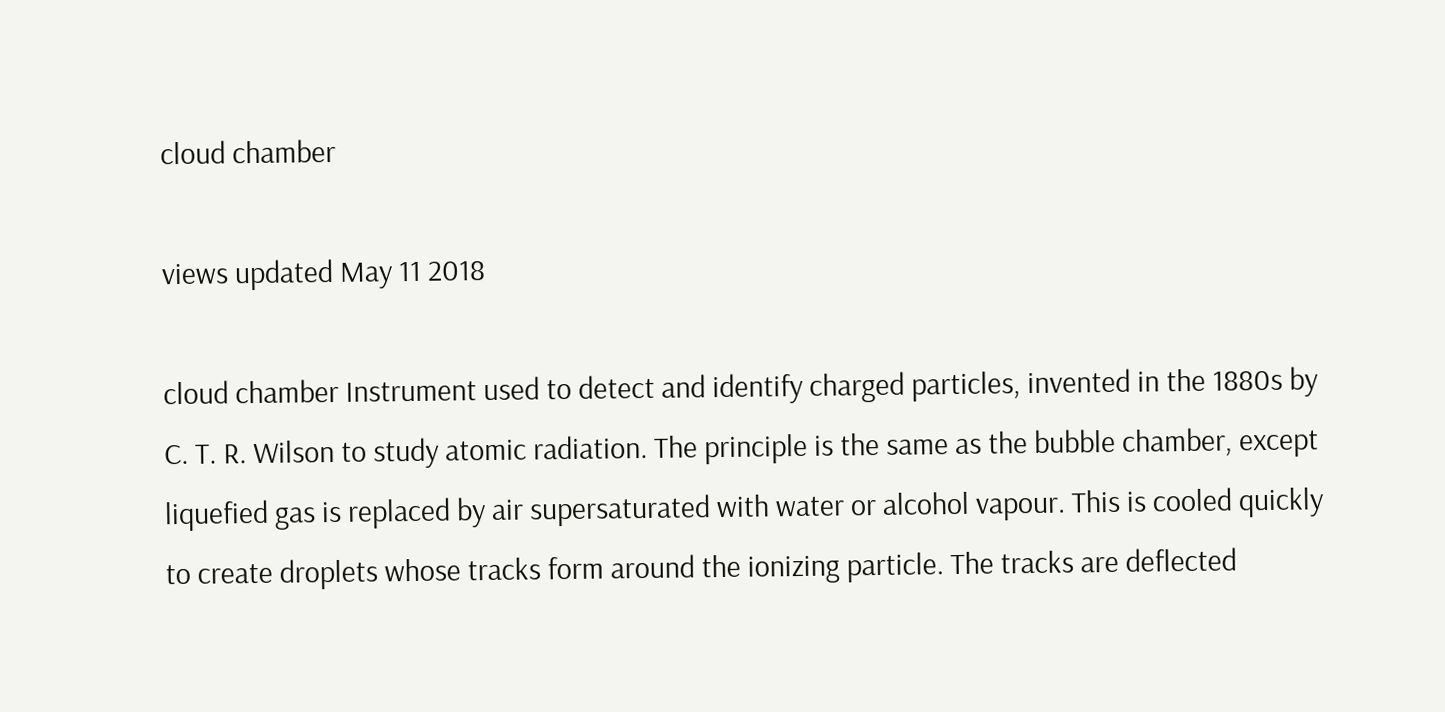cloud chamber

views updated May 11 2018

cloud chamber Instrument used to detect and identify charged particles, invented in the 1880s by C. T. R. Wilson to study atomic radiation. The principle is the same as the bubble chamber, except liquefied gas is replaced by air supersaturated with water or alcohol vapour. This is cooled quickly to create droplets whose tracks form around the ionizing particle. The tracks are deflected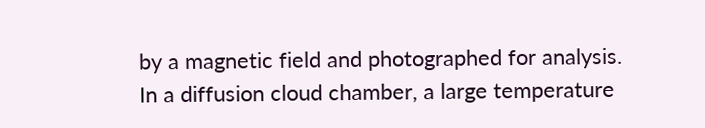by a magnetic field and photographed for analysis. In a diffusion cloud chamber, a large temperature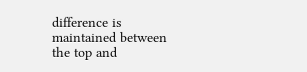difference is maintained between the top and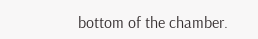bottom of the chamber.